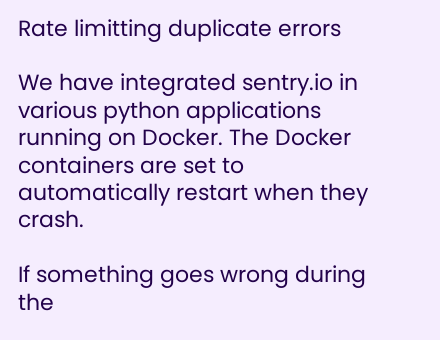Rate limitting duplicate errors

We have integrated sentry.io in various python applications running on Docker. The Docker containers are set to automatically restart when they crash.

If something goes wrong during the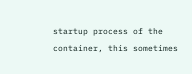startup process of the container, this sometimes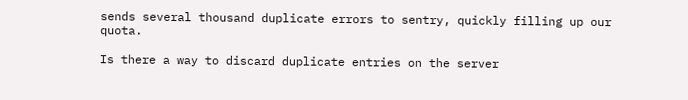sends several thousand duplicate errors to sentry, quickly filling up our quota.

Is there a way to discard duplicate entries on the server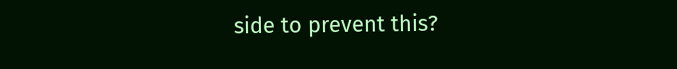side to prevent this?